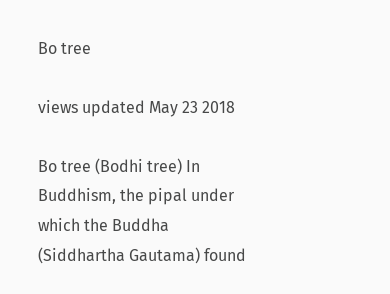Bo tree

views updated May 23 2018

Bo tree (Bodhi tree) In Buddhism, the pipal under which the Buddha (Siddhartha Gautama) found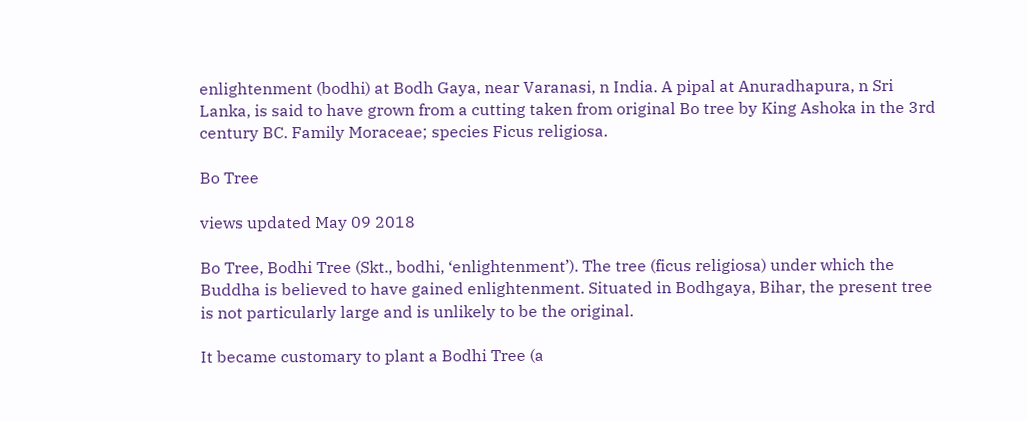enlightenment (bodhi) at Bodh Gaya, near Varanasi, n India. A pipal at Anuradhapura, n Sri Lanka, is said to have grown from a cutting taken from original Bo tree by King Ashoka in the 3rd century BC. Family Moraceae; species Ficus religiosa.

Bo Tree

views updated May 09 2018

Bo Tree, Bodhi Tree (Skt., bodhi, ‘enlightenment’). The tree (ficus religiosa) under which the Buddha is believed to have gained enlightenment. Situated in Bodhgaya, Bihar, the present tree is not particularly large and is unlikely to be the original.

It became customary to plant a Bodhi Tree (a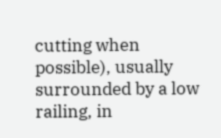cutting when possible), usually surrounded by a low railing, in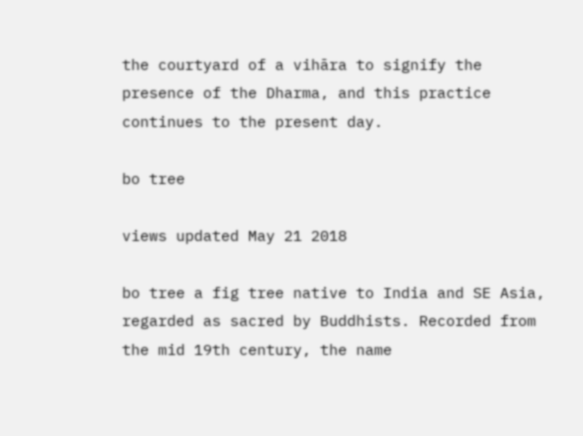the courtyard of a vihāra to signify the presence of the Dharma, and this practice continues to the present day.

bo tree

views updated May 21 2018

bo tree a fig tree native to India and SE Asia, regarded as sacred by Buddhists. Recorded from the mid 19th century, the name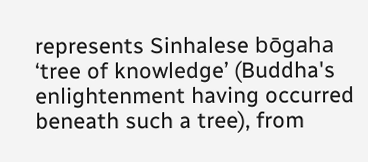represents Sinhalese bōgaha ‘tree of knowledge’ (Buddha's enlightenment having occurred beneath such a tree), from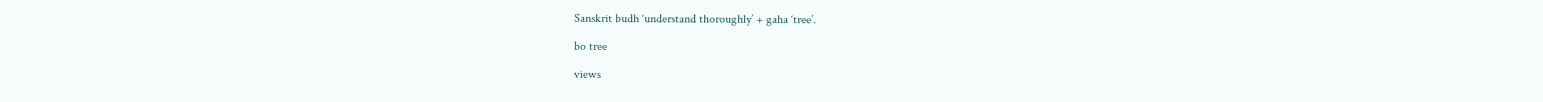Sanskrit budh ‘understand thoroughly’ + gaha ‘tree’.

bo tree

views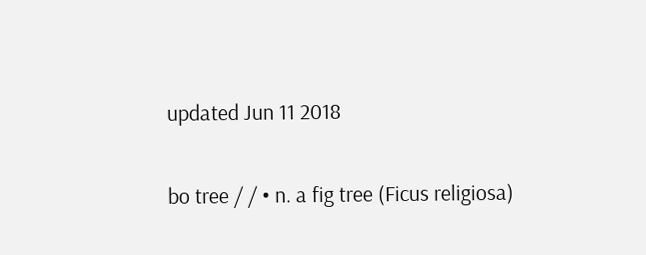updated Jun 11 2018

bo tree / / • n. a fig tree (Ficus religiosa)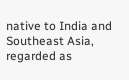native to India and Southeast Asia, regarded as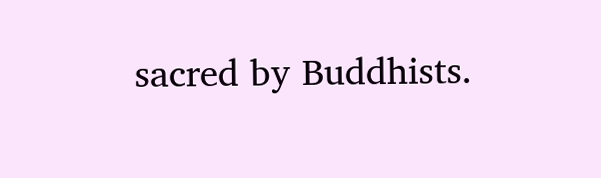sacred by Buddhists.